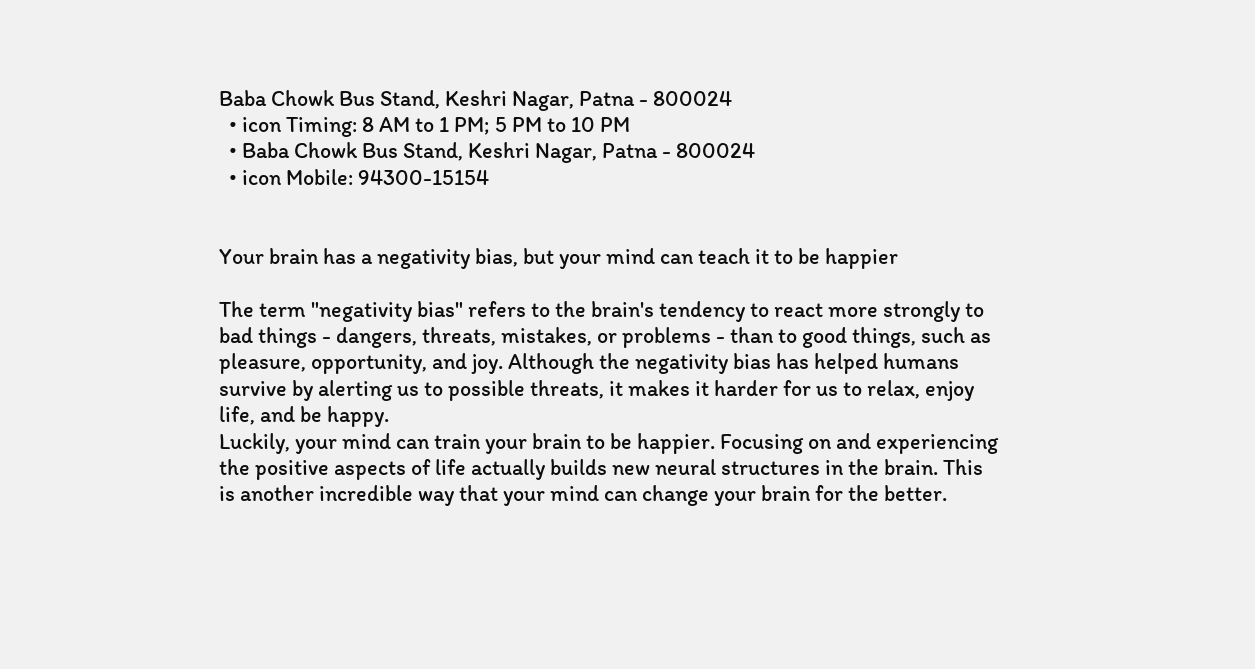Baba Chowk Bus Stand, Keshri Nagar, Patna - 800024
  • icon Timing: 8 AM to 1 PM; 5 PM to 10 PM
  • Baba Chowk Bus Stand, Keshri Nagar, Patna - 800024
  • icon Mobile: 94300-15154


Your brain has a negativity bias, but your mind can teach it to be happier

The term "negativity bias" refers to the brain's tendency to react more strongly to bad things - dangers, threats, mistakes, or problems - than to good things, such as pleasure, opportunity, and joy. Although the negativity bias has helped humans survive by alerting us to possible threats, it makes it harder for us to relax, enjoy life, and be happy.
Luckily, your mind can train your brain to be happier. Focusing on and experiencing the positive aspects of life actually builds new neural structures in the brain. This is another incredible way that your mind can change your brain for the better.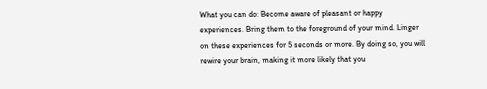What you can do: Become aware of pleasant or happy experiences. Bring them to the foreground of your mind. Linger on these experiences for 5 seconds or more. By doing so, you will rewire your brain, making it more likely that you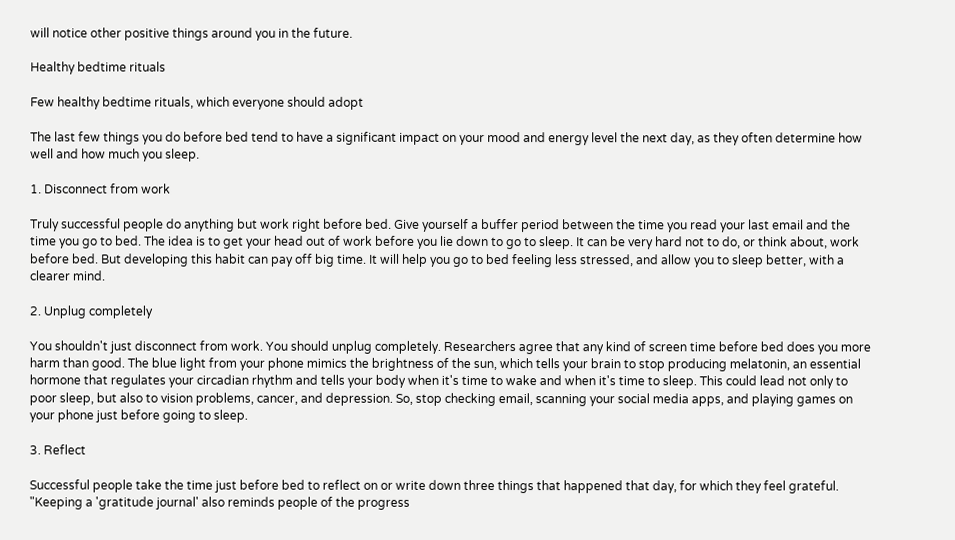will notice other positive things around you in the future.

Healthy bedtime rituals

Few healthy bedtime rituals, which everyone should adopt

The last few things you do before bed tend to have a significant impact on your mood and energy level the next day, as they often determine how well and how much you sleep.

1. Disconnect from work

Truly successful people do anything but work right before bed. Give yourself a buffer period between the time you read your last email and the time you go to bed. The idea is to get your head out of work before you lie down to go to sleep. It can be very hard not to do, or think about, work before bed. But developing this habit can pay off big time. It will help you go to bed feeling less stressed, and allow you to sleep better, with a clearer mind.

2. Unplug completely

You shouldn't just disconnect from work. You should unplug completely. Researchers agree that any kind of screen time before bed does you more harm than good. The blue light from your phone mimics the brightness of the sun, which tells your brain to stop producing melatonin, an essential hormone that regulates your circadian rhythm and tells your body when it's time to wake and when it's time to sleep. This could lead not only to poor sleep, but also to vision problems, cancer, and depression. So, stop checking email, scanning your social media apps, and playing games on your phone just before going to sleep.

3. Reflect

Successful people take the time just before bed to reflect on or write down three things that happened that day, for which they feel grateful. "Keeping a 'gratitude journal' also reminds people of the progress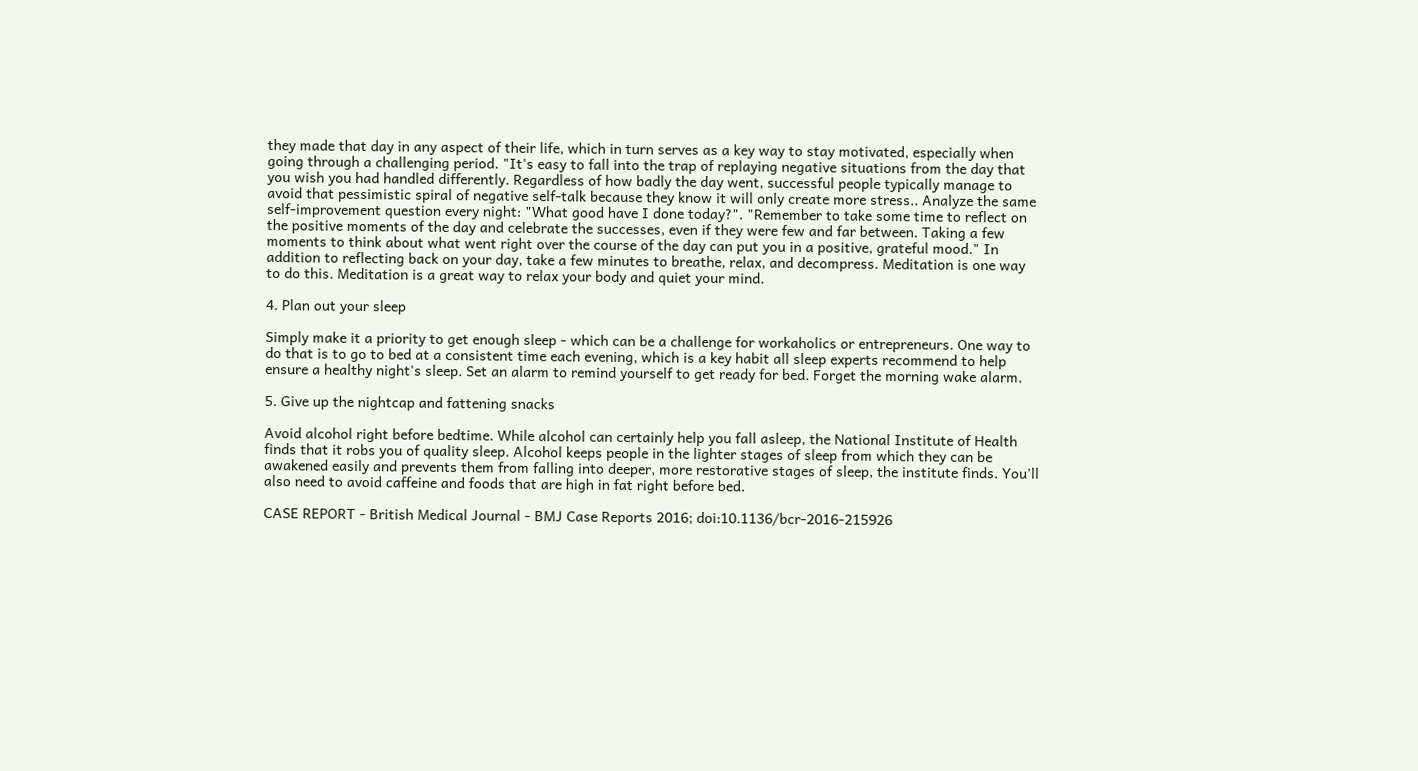they made that day in any aspect of their life, which in turn serves as a key way to stay motivated, especially when going through a challenging period. "It's easy to fall into the trap of replaying negative situations from the day that you wish you had handled differently. Regardless of how badly the day went, successful people typically manage to avoid that pessimistic spiral of negative self-talk because they know it will only create more stress.. Analyze the same self-improvement question every night: "What good have I done today?". "Remember to take some time to reflect on the positive moments of the day and celebrate the successes, even if they were few and far between. Taking a few moments to think about what went right over the course of the day can put you in a positive, grateful mood." In addition to reflecting back on your day, take a few minutes to breathe, relax, and decompress. Meditation is one way to do this. Meditation is a great way to relax your body and quiet your mind.

4. Plan out your sleep

Simply make it a priority to get enough sleep - which can be a challenge for workaholics or entrepreneurs. One way to do that is to go to bed at a consistent time each evening, which is a key habit all sleep experts recommend to help ensure a healthy night's sleep. Set an alarm to remind yourself to get ready for bed. Forget the morning wake alarm.

5. Give up the nightcap and fattening snacks

Avoid alcohol right before bedtime. While alcohol can certainly help you fall asleep, the National Institute of Health finds that it robs you of quality sleep. Alcohol keeps people in the lighter stages of sleep from which they can be awakened easily and prevents them from falling into deeper, more restorative stages of sleep, the institute finds. You'll also need to avoid caffeine and foods that are high in fat right before bed.

CASE REPORT - British Medical Journal - BMJ Case Reports 2016; doi:10.1136/bcr-2016-215926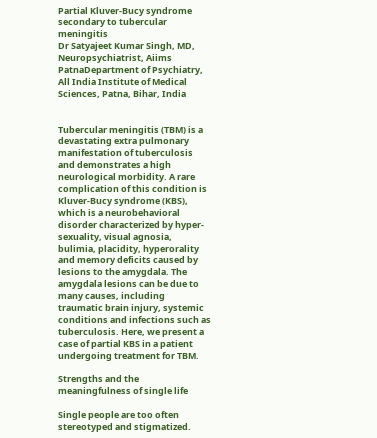Partial Kluver-Bucy syndrome secondary to tubercular meningitis
Dr Satyajeet Kumar Singh, MD, Neuropsychiatrist, Aiims PatnaDepartment of Psychiatry, All India Institute of Medical Sciences, Patna, Bihar, India


Tubercular meningitis (TBM) is a devastating extra pulmonary manifestation of tuberculosis and demonstrates a high neurological morbidity. A rare complication of this condition is Kluver-Bucy syndrome (KBS), which is a neurobehavioral disorder characterized by hyper-sexuality, visual agnosia, bulimia, placidity, hyperorality and memory deficits caused by lesions to the amygdala. The amygdala lesions can be due to many causes, including traumatic brain injury, systemic conditions and infections such as tuberculosis. Here, we present a case of partial KBS in a patient undergoing treatment for TBM.

Strengths and the meaningfulness of single life

Single people are too often stereotyped and stigmatized.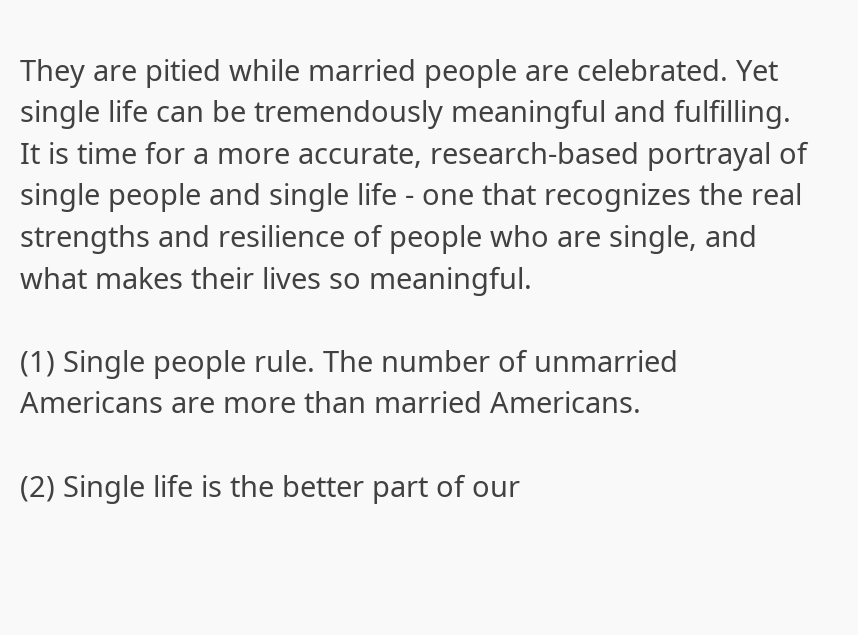They are pitied while married people are celebrated. Yet single life can be tremendously meaningful and fulfilling. It is time for a more accurate, research-based portrayal of single people and single life - one that recognizes the real strengths and resilience of people who are single, and what makes their lives so meaningful.

(1) Single people rule. The number of unmarried Americans are more than married Americans.

(2) Single life is the better part of our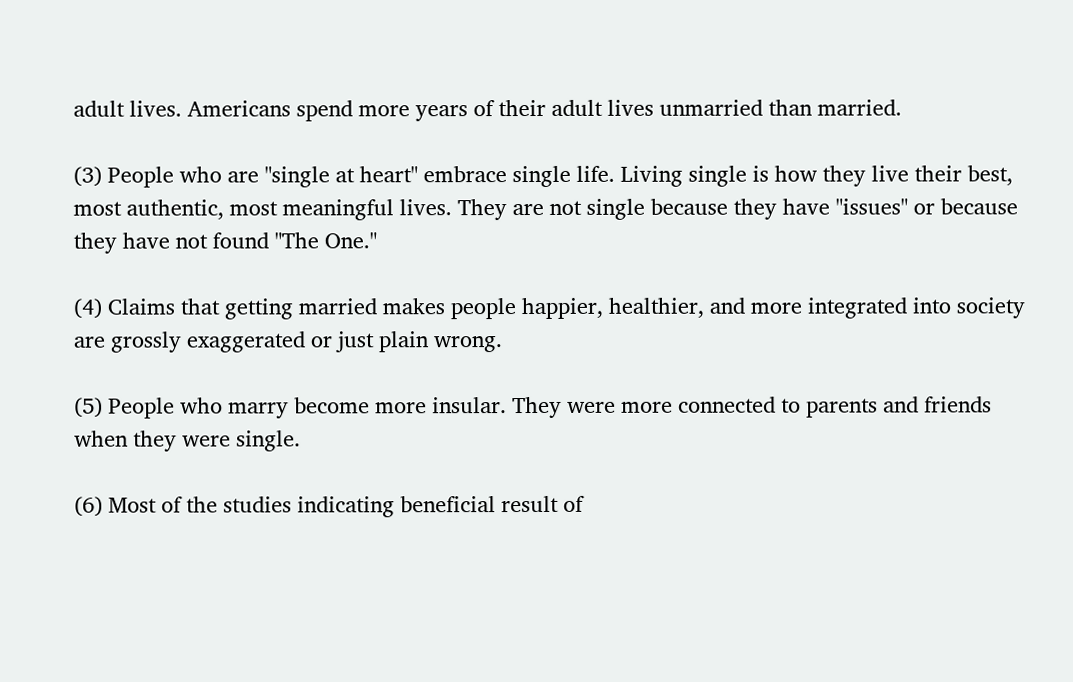adult lives. Americans spend more years of their adult lives unmarried than married.

(3) People who are "single at heart" embrace single life. Living single is how they live their best, most authentic, most meaningful lives. They are not single because they have "issues" or because they have not found "The One."

(4) Claims that getting married makes people happier, healthier, and more integrated into society are grossly exaggerated or just plain wrong.

(5) People who marry become more insular. They were more connected to parents and friends when they were single.

(6) Most of the studies indicating beneficial result of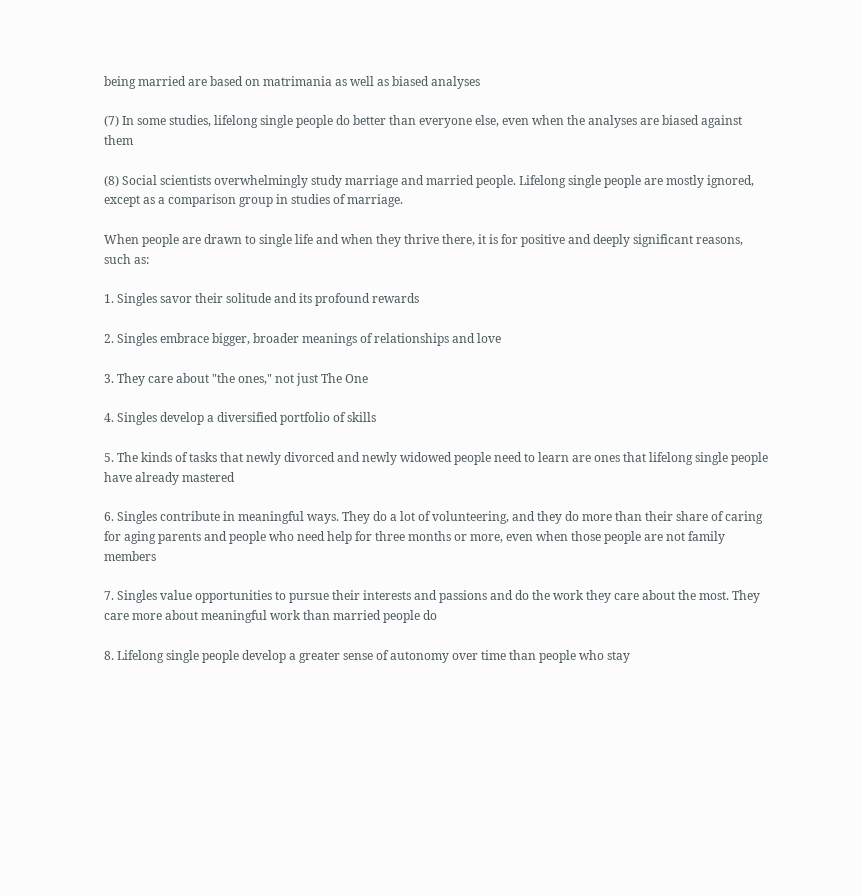being married are based on matrimania as well as biased analyses

(7) In some studies, lifelong single people do better than everyone else, even when the analyses are biased against them

(8) Social scientists overwhelmingly study marriage and married people. Lifelong single people are mostly ignored, except as a comparison group in studies of marriage.

When people are drawn to single life and when they thrive there, it is for positive and deeply significant reasons, such as:

1. Singles savor their solitude and its profound rewards

2. Singles embrace bigger, broader meanings of relationships and love

3. They care about "the ones," not just The One

4. Singles develop a diversified portfolio of skills

5. The kinds of tasks that newly divorced and newly widowed people need to learn are ones that lifelong single people have already mastered

6. Singles contribute in meaningful ways. They do a lot of volunteering, and they do more than their share of caring for aging parents and people who need help for three months or more, even when those people are not family members

7. Singles value opportunities to pursue their interests and passions and do the work they care about the most. They care more about meaningful work than married people do

8. Lifelong single people develop a greater sense of autonomy over time than people who stay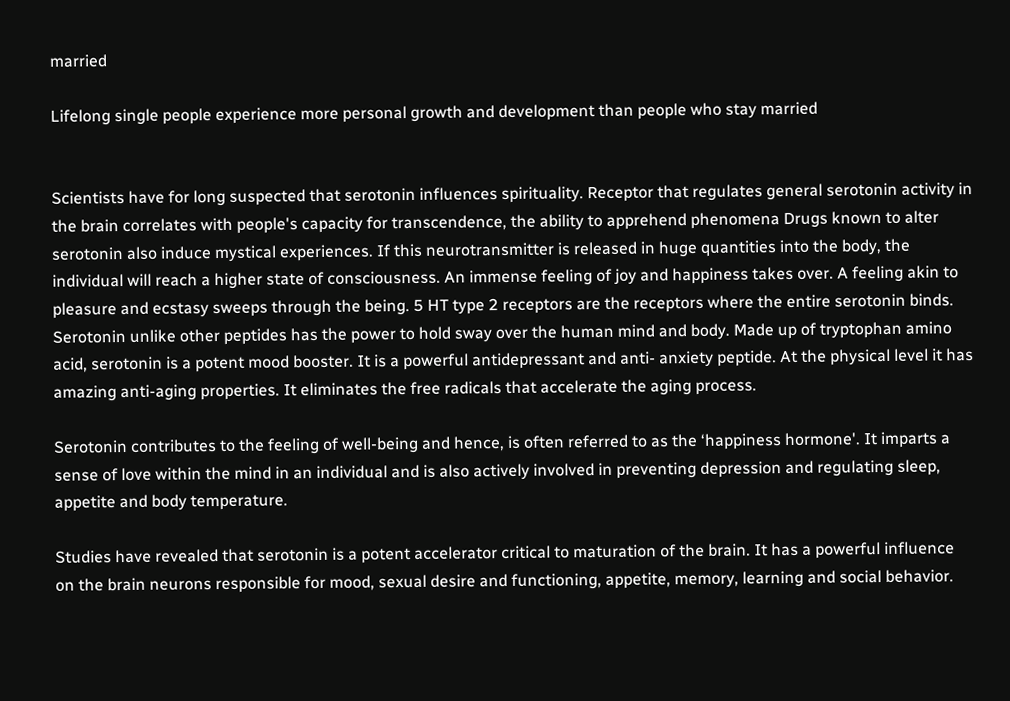married

Lifelong single people experience more personal growth and development than people who stay married


Scientists have for long suspected that serotonin influences spirituality. Receptor that regulates general serotonin activity in the brain correlates with people's capacity for transcendence, the ability to apprehend phenomena Drugs known to alter serotonin also induce mystical experiences. If this neurotransmitter is released in huge quantities into the body, the individual will reach a higher state of consciousness. An immense feeling of joy and happiness takes over. A feeling akin to pleasure and ecstasy sweeps through the being. 5 HT type 2 receptors are the receptors where the entire serotonin binds. Serotonin unlike other peptides has the power to hold sway over the human mind and body. Made up of tryptophan amino acid, serotonin is a potent mood booster. It is a powerful antidepressant and anti- anxiety peptide. At the physical level it has amazing anti-aging properties. It eliminates the free radicals that accelerate the aging process.

Serotonin contributes to the feeling of well-being and hence, is often referred to as the ‘happiness hormone'. It imparts a sense of love within the mind in an individual and is also actively involved in preventing depression and regulating sleep, appetite and body temperature.

Studies have revealed that serotonin is a potent accelerator critical to maturation of the brain. It has a powerful influence on the brain neurons responsible for mood, sexual desire and functioning, appetite, memory, learning and social behavior.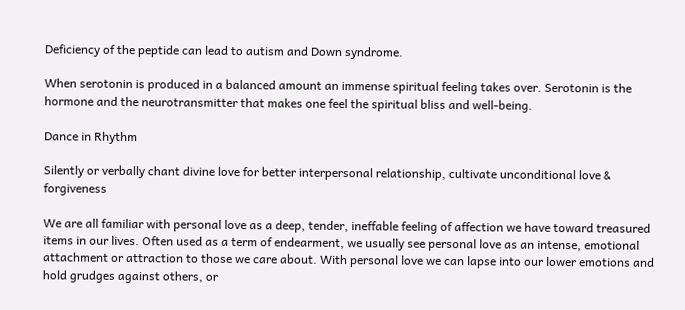Deficiency of the peptide can lead to autism and Down syndrome.

When serotonin is produced in a balanced amount an immense spiritual feeling takes over. Serotonin is the hormone and the neurotransmitter that makes one feel the spiritual bliss and well-being.

Dance in Rhythm

Silently or verbally chant divine love for better interpersonal relationship, cultivate unconditional love & forgiveness

We are all familiar with personal love as a deep, tender, ineffable feeling of affection we have toward treasured items in our lives. Often used as a term of endearment, we usually see personal love as an intense, emotional attachment or attraction to those we care about. With personal love we can lapse into our lower emotions and hold grudges against others, or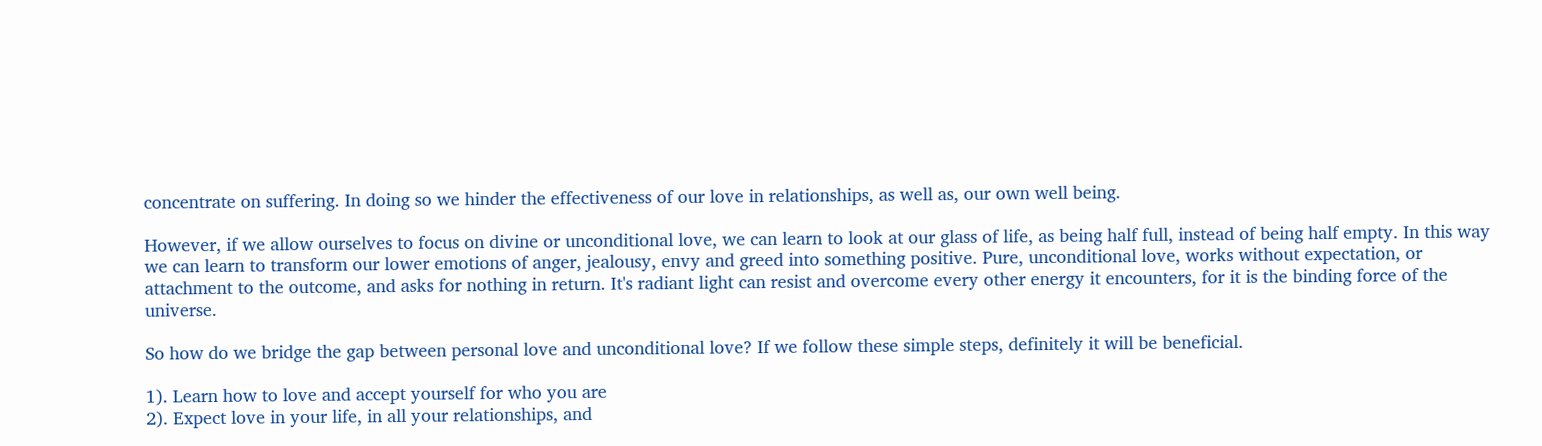concentrate on suffering. In doing so we hinder the effectiveness of our love in relationships, as well as, our own well being.

However, if we allow ourselves to focus on divine or unconditional love, we can learn to look at our glass of life, as being half full, instead of being half empty. In this way we can learn to transform our lower emotions of anger, jealousy, envy and greed into something positive. Pure, unconditional love, works without expectation, or attachment to the outcome, and asks for nothing in return. It's radiant light can resist and overcome every other energy it encounters, for it is the binding force of the universe.

So how do we bridge the gap between personal love and unconditional love? If we follow these simple steps, definitely it will be beneficial.

1). Learn how to love and accept yourself for who you are
2). Expect love in your life, in all your relationships, and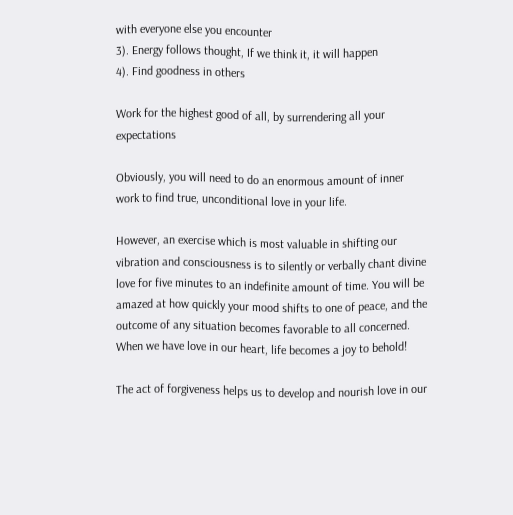with everyone else you encounter
3). Energy follows thought, If we think it, it will happen
4). Find goodness in others

Work for the highest good of all, by surrendering all your expectations

Obviously, you will need to do an enormous amount of inner work to find true, unconditional love in your life.

However, an exercise which is most valuable in shifting our vibration and consciousness is to silently or verbally chant divine love for five minutes to an indefinite amount of time. You will be amazed at how quickly your mood shifts to one of peace, and the outcome of any situation becomes favorable to all concerned. When we have love in our heart, life becomes a joy to behold!

The act of forgiveness helps us to develop and nourish love in our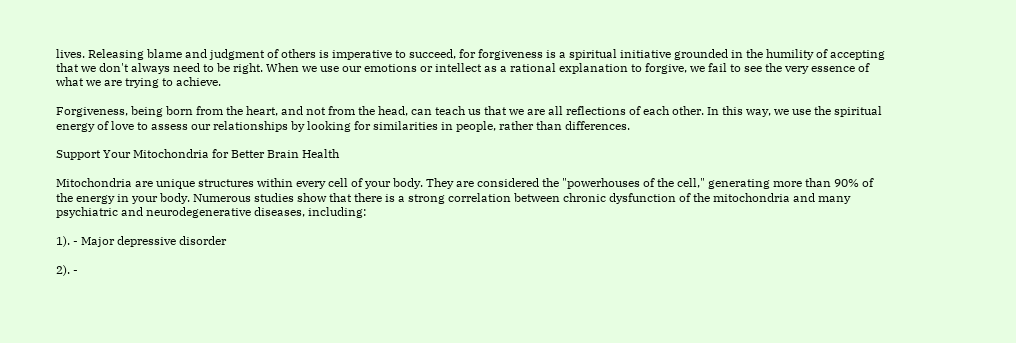lives. Releasing blame and judgment of others is imperative to succeed, for forgiveness is a spiritual initiative grounded in the humility of accepting that we don't always need to be right. When we use our emotions or intellect as a rational explanation to forgive, we fail to see the very essence of what we are trying to achieve.

Forgiveness, being born from the heart, and not from the head, can teach us that we are all reflections of each other. In this way, we use the spiritual energy of love to assess our relationships by looking for similarities in people, rather than differences.

Support Your Mitochondria for Better Brain Health

Mitochondria are unique structures within every cell of your body. They are considered the "powerhouses of the cell," generating more than 90% of the energy in your body. Numerous studies show that there is a strong correlation between chronic dysfunction of the mitochondria and many psychiatric and neurodegenerative diseases, including:

1). - Major depressive disorder

2). -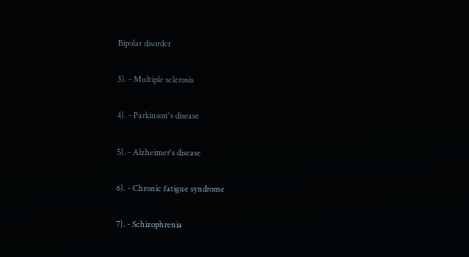Bipolar disorder

3). - Multiple sclerosis

4). - Parkinson's disease

5). - Alzheimer's disease

6). - Chronic fatigue syndrome

7). - Schizophrenia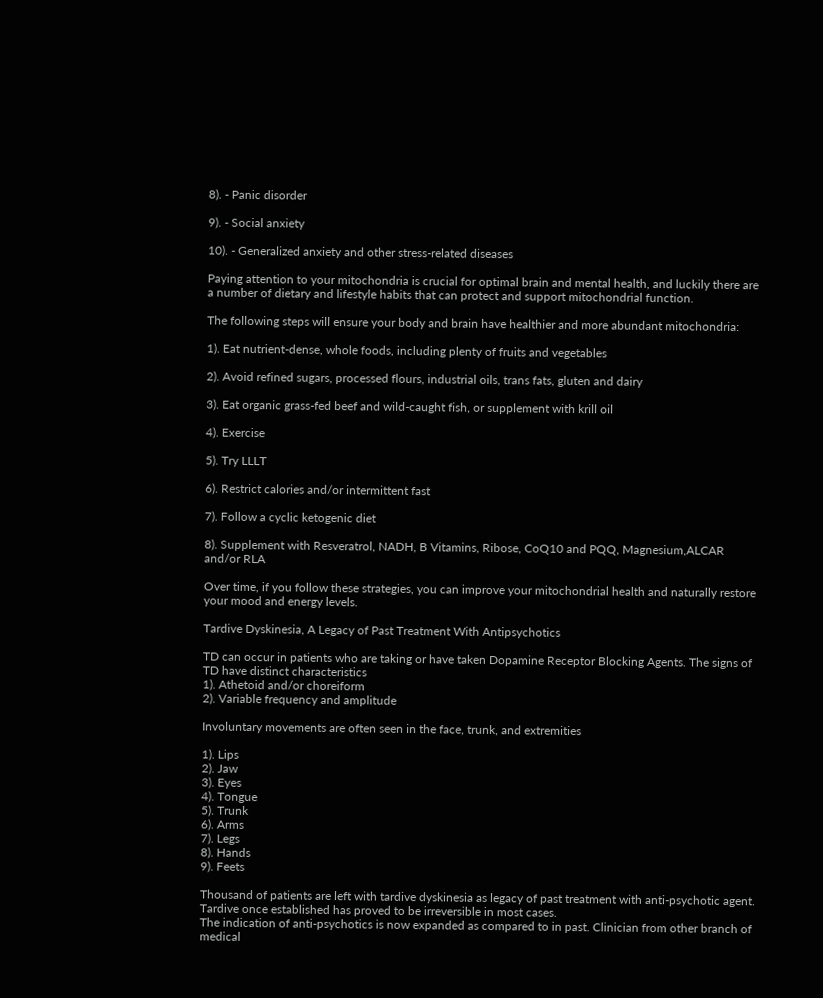8). - Panic disorder

9). - Social anxiety

10). - Generalized anxiety and other stress-related diseases

Paying attention to your mitochondria is crucial for optimal brain and mental health, and luckily there are a number of dietary and lifestyle habits that can protect and support mitochondrial function.

The following steps will ensure your body and brain have healthier and more abundant mitochondria:

1). Eat nutrient-dense, whole foods, including plenty of fruits and vegetables

2). Avoid refined sugars, processed flours, industrial oils, trans fats, gluten and dairy

3). Eat organic grass-fed beef and wild-caught fish, or supplement with krill oil

4). Exercise

5). Try LLLT

6). Restrict calories and/or intermittent fast

7). Follow a cyclic ketogenic diet

8). Supplement with Resveratrol, NADH, B Vitamins, Ribose, CoQ10 and PQQ, Magnesium,ALCAR and/or RLA

Over time, if you follow these strategies, you can improve your mitochondrial health and naturally restore your mood and energy levels.

Tardive Dyskinesia, A Legacy of Past Treatment With Antipsychotics

TD can occur in patients who are taking or have taken Dopamine Receptor Blocking Agents. The signs of TD have distinct characteristics
1). Athetoid and/or choreiform
2). Variable frequency and amplitude

Involuntary movements are often seen in the face, trunk, and extremities

1). Lips
2). Jaw
3). Eyes
4). Tongue
5). Trunk
6). Arms
7). Legs
8). Hands
9). Feets

Thousand of patients are left with tardive dyskinesia as legacy of past treatment with anti-psychotic agent. Tardive once established has proved to be irreversible in most cases.
The indication of anti-psychotics is now expanded as compared to in past. Clinician from other branch of medical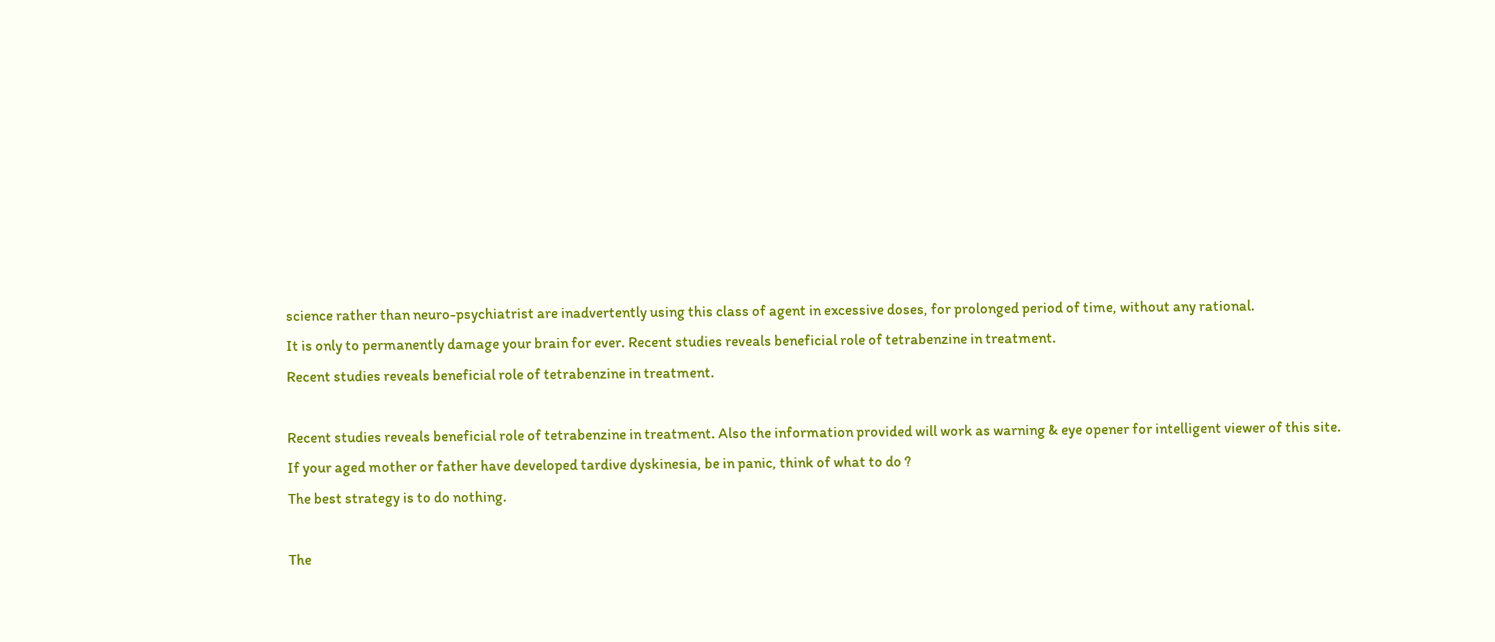science rather than neuro-psychiatrist are inadvertently using this class of agent in excessive doses, for prolonged period of time, without any rational.
It is only to permanently damage your brain for ever. Recent studies reveals beneficial role of tetrabenzine in treatment.
Recent studies reveals beneficial role of tetrabenzine in treatment.

Recent studies reveals beneficial role of tetrabenzine in treatment. Also the information provided will work as warning & eye opener for intelligent viewer of this site.
If your aged mother or father have developed tardive dyskinesia, be in panic, think of what to do ?
The best strategy is to do nothing.

The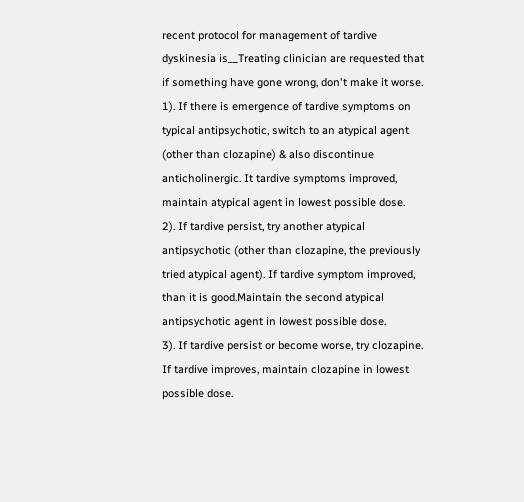recent protocol for management of tardive dyskinesia is__Treating clinician are requested that if something have gone wrong, don't make it worse.
1). If there is emergence of tardive symptoms on typical antipsychotic, switch to an atypical agent (other than clozapine) & also discontinue anticholinergic. It tardive symptoms improved, maintain atypical agent in lowest possible dose.
2). If tardive persist, try another atypical antipsychotic (other than clozapine, the previously tried atypical agent). If tardive symptom improved, than it is good.Maintain the second atypical antipsychotic agent in lowest possible dose.
3). If tardive persist or become worse, try clozapine. If tardive improves, maintain clozapine in lowest possible dose.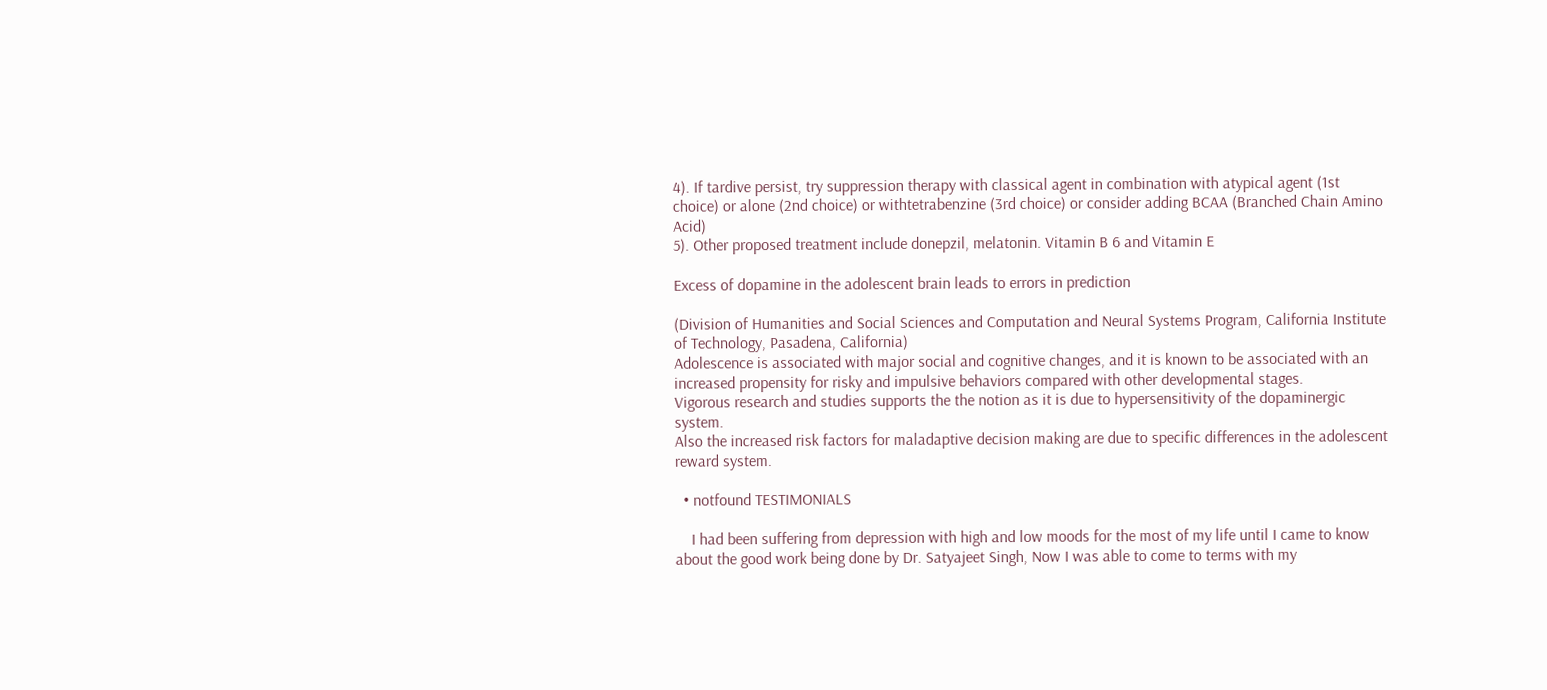4). If tardive persist, try suppression therapy with classical agent in combination with atypical agent (1st choice) or alone (2nd choice) or withtetrabenzine (3rd choice) or consider adding BCAA (Branched Chain Amino Acid)
5). Other proposed treatment include donepzil, melatonin. Vitamin B 6 and Vitamin E

Excess of dopamine in the adolescent brain leads to errors in prediction

(Division of Humanities and Social Sciences and Computation and Neural Systems Program, California Institute of Technology, Pasadena, California)
Adolescence is associated with major social and cognitive changes, and it is known to be associated with an increased propensity for risky and impulsive behaviors compared with other developmental stages.
Vigorous research and studies supports the the notion as it is due to hypersensitivity of the dopaminergic system.
Also the increased risk factors for maladaptive decision making are due to specific differences in the adolescent reward system.

  • notfound TESTIMONIALS

    I had been suffering from depression with high and low moods for the most of my life until I came to know about the good work being done by Dr. Satyajeet Singh, Now I was able to come to terms with my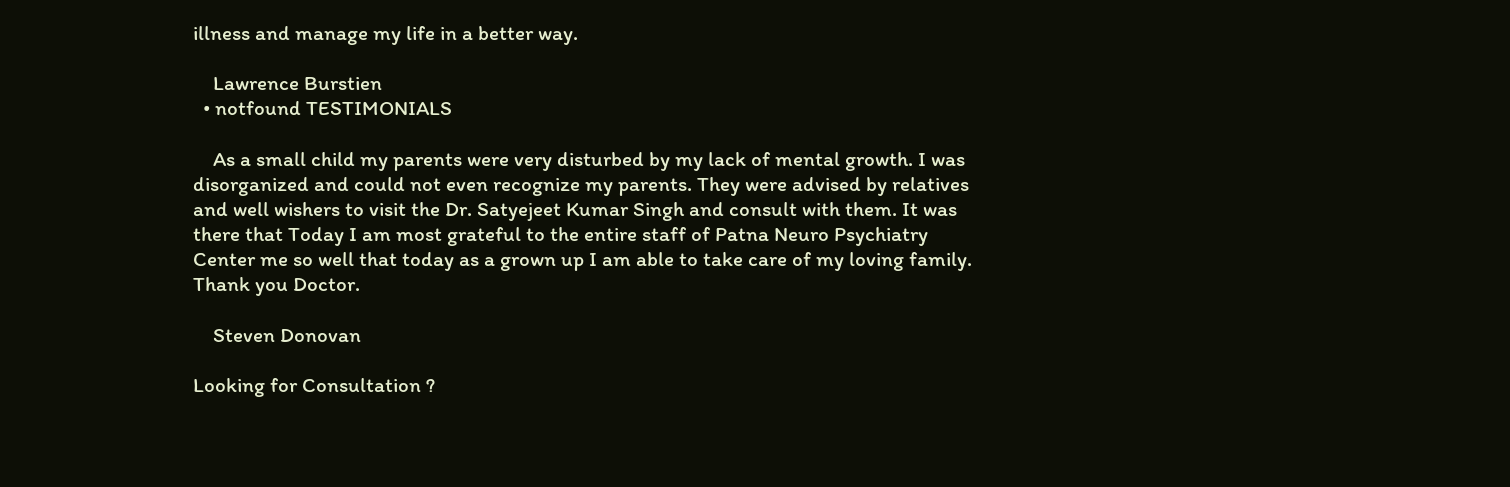illness and manage my life in a better way.

    Lawrence Burstien
  • notfound TESTIMONIALS

    As a small child my parents were very disturbed by my lack of mental growth. I was disorganized and could not even recognize my parents. They were advised by relatives and well wishers to visit the Dr. Satyejeet Kumar Singh and consult with them. It was there that Today I am most grateful to the entire staff of Patna Neuro Psychiatry Center me so well that today as a grown up I am able to take care of my loving family. Thank you Doctor.

    Steven Donovan

Looking for Consultation ?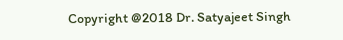Copyright @2018 Dr. Satyajeet Singh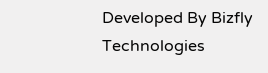Developed By Bizfly Technologies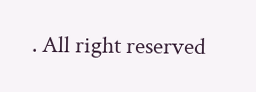. All right reserved